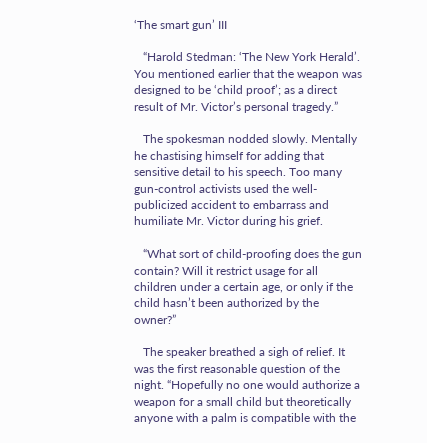‘The smart gun’ III

   “Harold Stedman: ‘The New York Herald’. You mentioned earlier that the weapon was designed to be ‘child proof’; as a direct result of Mr. Victor’s personal tragedy.”

   The spokesman nodded slowly. Mentally he chastising himself for adding that sensitive detail to his speech. Too many gun-control activists used the well-publicized accident to embarrass and humiliate Mr. Victor during his grief.

   “What sort of child-proofing does the gun contain? Will it restrict usage for all children under a certain age, or only if the child hasn’t been authorized by the owner?”

   The speaker breathed a sigh of relief. It was the first reasonable question of the night. “Hopefully no one would authorize a weapon for a small child but theoretically anyone with a palm is compatible with the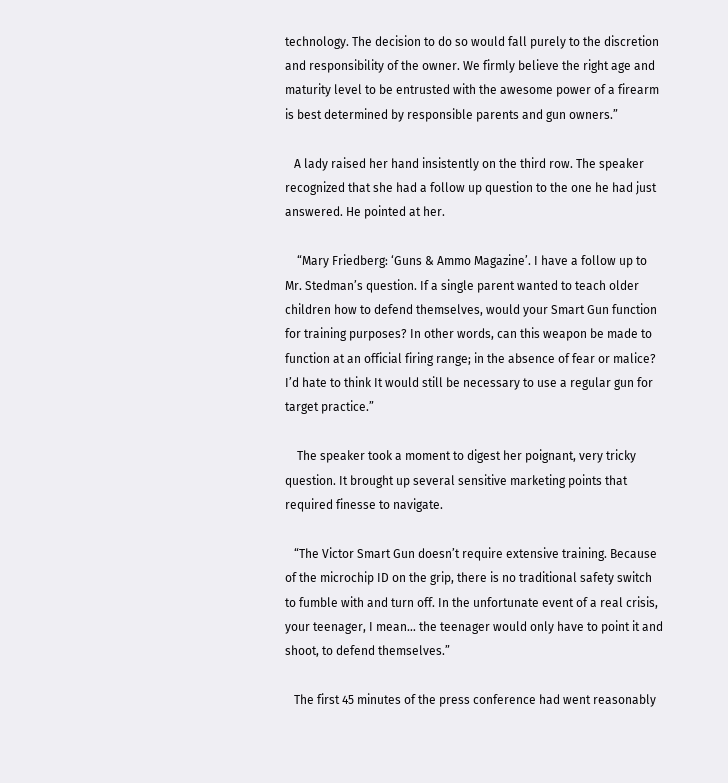technology. The decision to do so would fall purely to the discretion and responsibility of the owner. We firmly believe the right age and maturity level to be entrusted with the awesome power of a firearm is best determined by responsible parents and gun owners.”

   A lady raised her hand insistently on the third row. The speaker recognized that she had a follow up question to the one he had just answered. He pointed at her.

    “Mary Friedberg: ‘Guns & Ammo Magazine’. I have a follow up to Mr. Stedman’s question. If a single parent wanted to teach older children how to defend themselves, would your Smart Gun function for training purposes? In other words, can this weapon be made to function at an official firing range; in the absence of fear or malice? I’d hate to think It would still be necessary to use a regular gun for target practice.”

    The speaker took a moment to digest her poignant, very tricky question. It brought up several sensitive marketing points that required finesse to navigate.

   “The Victor Smart Gun doesn’t require extensive training. Because of the microchip ID on the grip, there is no traditional safety switch to fumble with and turn off. In the unfortunate event of a real crisis, your teenager, I mean… the teenager would only have to point it and shoot, to defend themselves.”

   The first 45 minutes of the press conference had went reasonably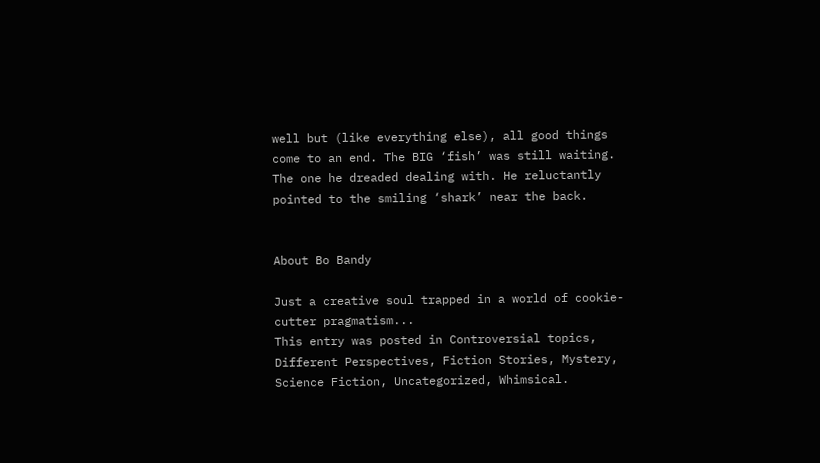well but (like everything else), all good things come to an end. The BIG ‘fish’ was still waiting. The one he dreaded dealing with. He reluctantly pointed to the smiling ‘shark’ near the back.


About Bo Bandy

Just a creative soul trapped in a world of cookie-cutter pragmatism...
This entry was posted in Controversial topics, Different Perspectives, Fiction Stories, Mystery, Science Fiction, Uncategorized, Whimsical.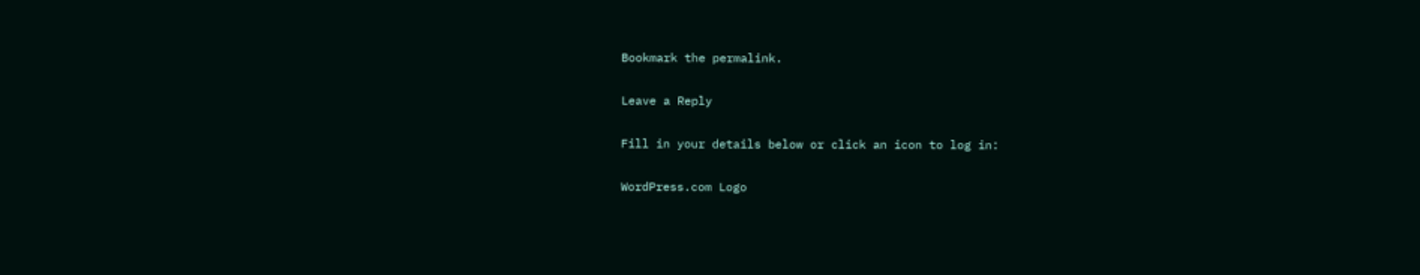Bookmark the permalink.

Leave a Reply

Fill in your details below or click an icon to log in:

WordPress.com Logo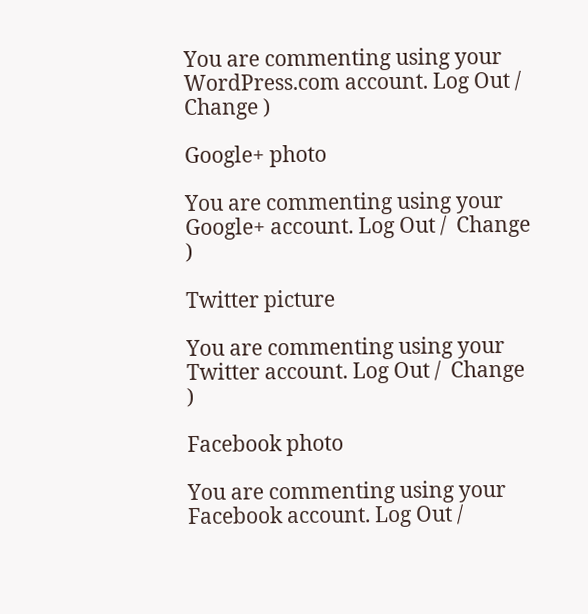You are commenting using your WordPress.com account. Log Out /  Change )

Google+ photo

You are commenting using your Google+ account. Log Out /  Change )

Twitter picture

You are commenting using your Twitter account. Log Out /  Change )

Facebook photo

You are commenting using your Facebook account. Log Out /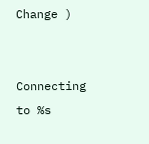Change )


Connecting to %s